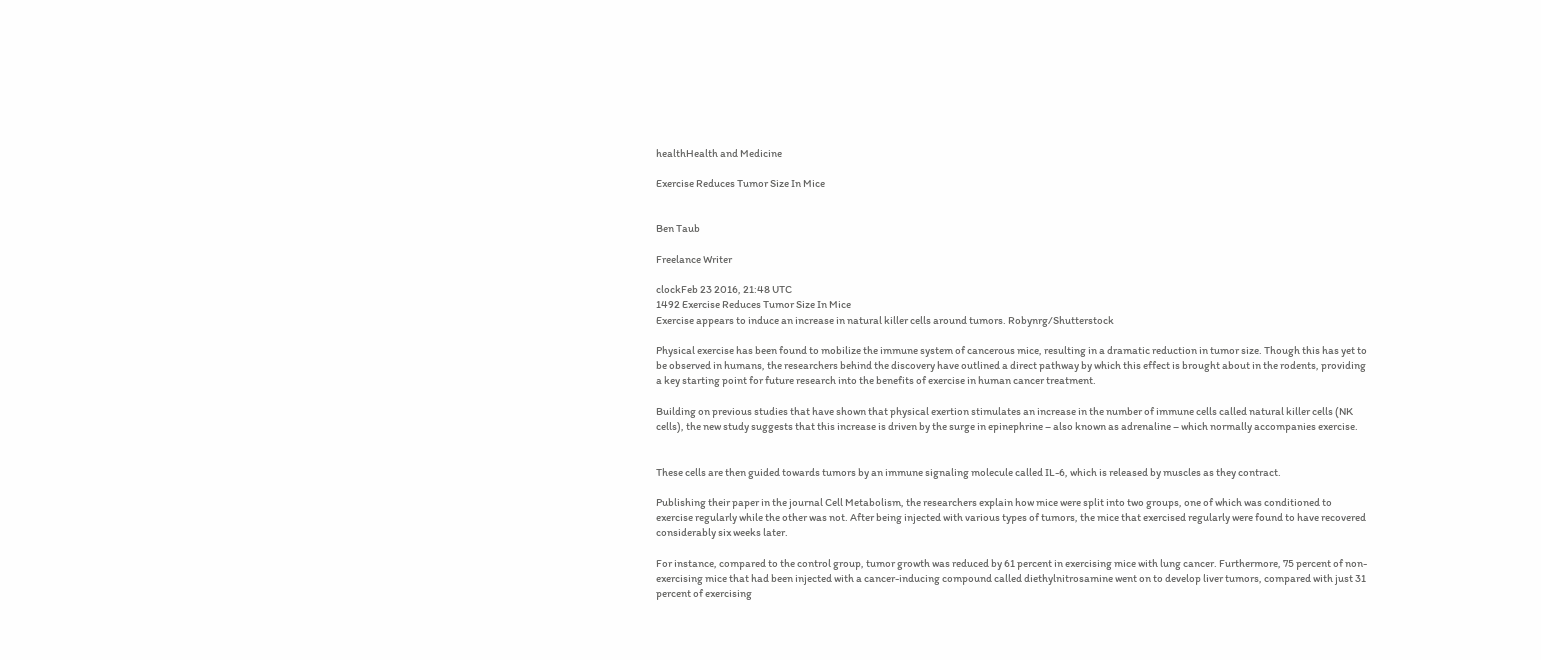healthHealth and Medicine

Exercise Reduces Tumor Size In Mice


Ben Taub

Freelance Writer

clockFeb 23 2016, 21:48 UTC
1492 Exercise Reduces Tumor Size In Mice
Exercise appears to induce an increase in natural killer cells around tumors. Robynrg/Shutterstock

Physical exercise has been found to mobilize the immune system of cancerous mice, resulting in a dramatic reduction in tumor size. Though this has yet to be observed in humans, the researchers behind the discovery have outlined a direct pathway by which this effect is brought about in the rodents, providing a key starting point for future research into the benefits of exercise in human cancer treatment.

Building on previous studies that have shown that physical exertion stimulates an increase in the number of immune cells called natural killer cells (NK cells), the new study suggests that this increase is driven by the surge in epinephrine – also known as adrenaline – which normally accompanies exercise.


These cells are then guided towards tumors by an immune signaling molecule called IL-6, which is released by muscles as they contract.

Publishing their paper in the journal Cell Metabolism, the researchers explain how mice were split into two groups, one of which was conditioned to exercise regularly while the other was not. After being injected with various types of tumors, the mice that exercised regularly were found to have recovered considerably six weeks later.

For instance, compared to the control group, tumor growth was reduced by 61 percent in exercising mice with lung cancer. Furthermore, 75 percent of non-exercising mice that had been injected with a cancer-inducing compound called diethylnitrosamine went on to develop liver tumors, compared with just 31 percent of exercising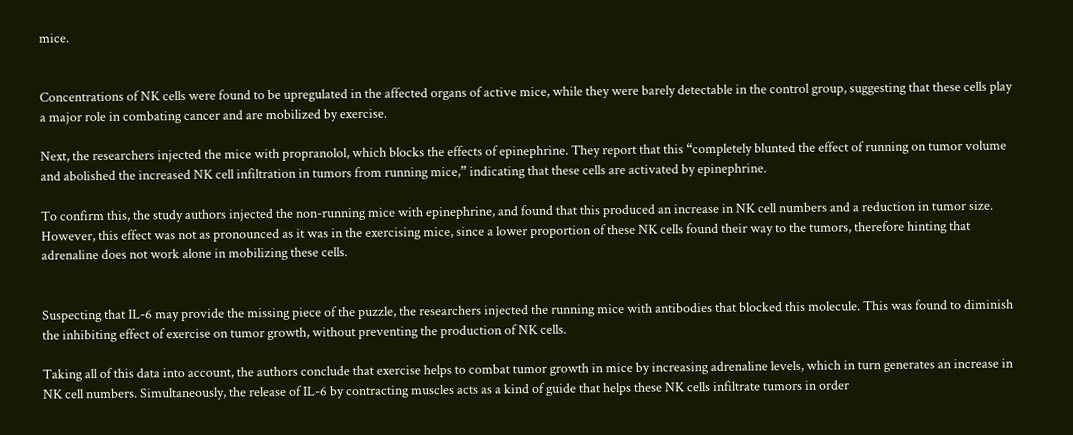mice.


Concentrations of NK cells were found to be upregulated in the affected organs of active mice, while they were barely detectable in the control group, suggesting that these cells play a major role in combating cancer and are mobilized by exercise.

Next, the researchers injected the mice with propranolol, which blocks the effects of epinephrine. They report that this “completely blunted the effect of running on tumor volume and abolished the increased NK cell infiltration in tumors from running mice,” indicating that these cells are activated by epinephrine.

To confirm this, the study authors injected the non-running mice with epinephrine, and found that this produced an increase in NK cell numbers and a reduction in tumor size. However, this effect was not as pronounced as it was in the exercising mice, since a lower proportion of these NK cells found their way to the tumors, therefore hinting that adrenaline does not work alone in mobilizing these cells.


Suspecting that IL-6 may provide the missing piece of the puzzle, the researchers injected the running mice with antibodies that blocked this molecule. This was found to diminish the inhibiting effect of exercise on tumor growth, without preventing the production of NK cells.

Taking all of this data into account, the authors conclude that exercise helps to combat tumor growth in mice by increasing adrenaline levels, which in turn generates an increase in NK cell numbers. Simultaneously, the release of IL-6 by contracting muscles acts as a kind of guide that helps these NK cells infiltrate tumors in order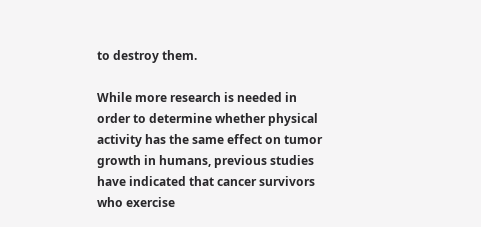to destroy them.

While more research is needed in order to determine whether physical activity has the same effect on tumor growth in humans, previous studies have indicated that cancer survivors who exercise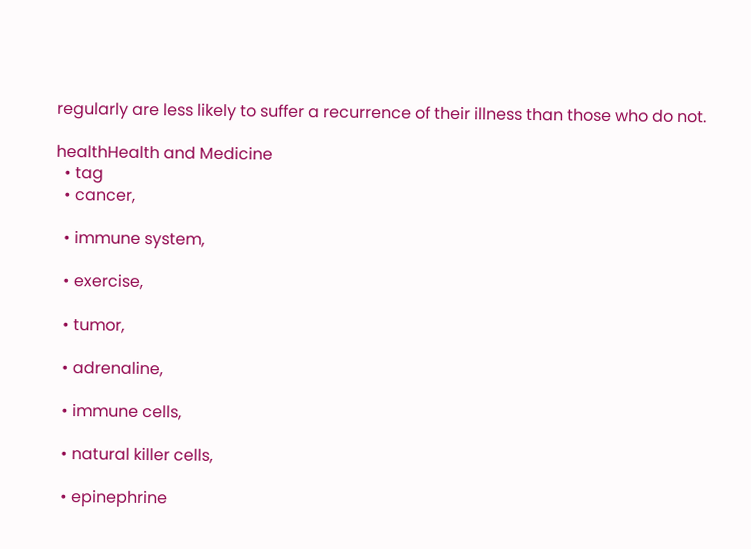regularly are less likely to suffer a recurrence of their illness than those who do not.

healthHealth and Medicine
  • tag
  • cancer,

  • immune system,

  • exercise,

  • tumor,

  • adrenaline,

  • immune cells,

  • natural killer cells,

  • epinephrine